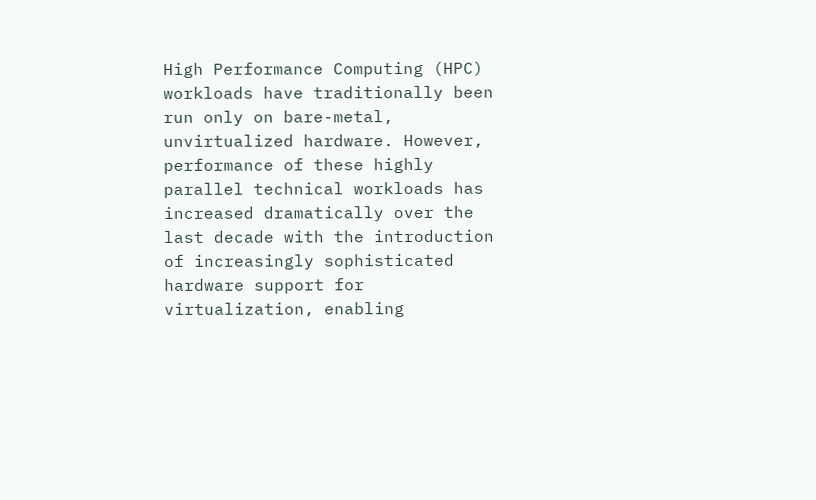High Performance Computing (HPC) workloads have traditionally been run only on bare-metal, unvirtualized hardware. However, performance of these highly parallel technical workloads has increased dramatically over the last decade with the introduction of increasingly sophisticated hardware support for virtualization, enabling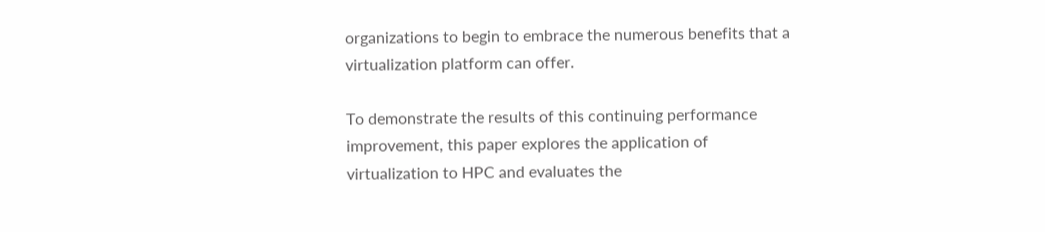organizations to begin to embrace the numerous benefits that a virtualization platform can offer.

To demonstrate the results of this continuing performance improvement, this paper explores the application of virtualization to HPC and evaluates the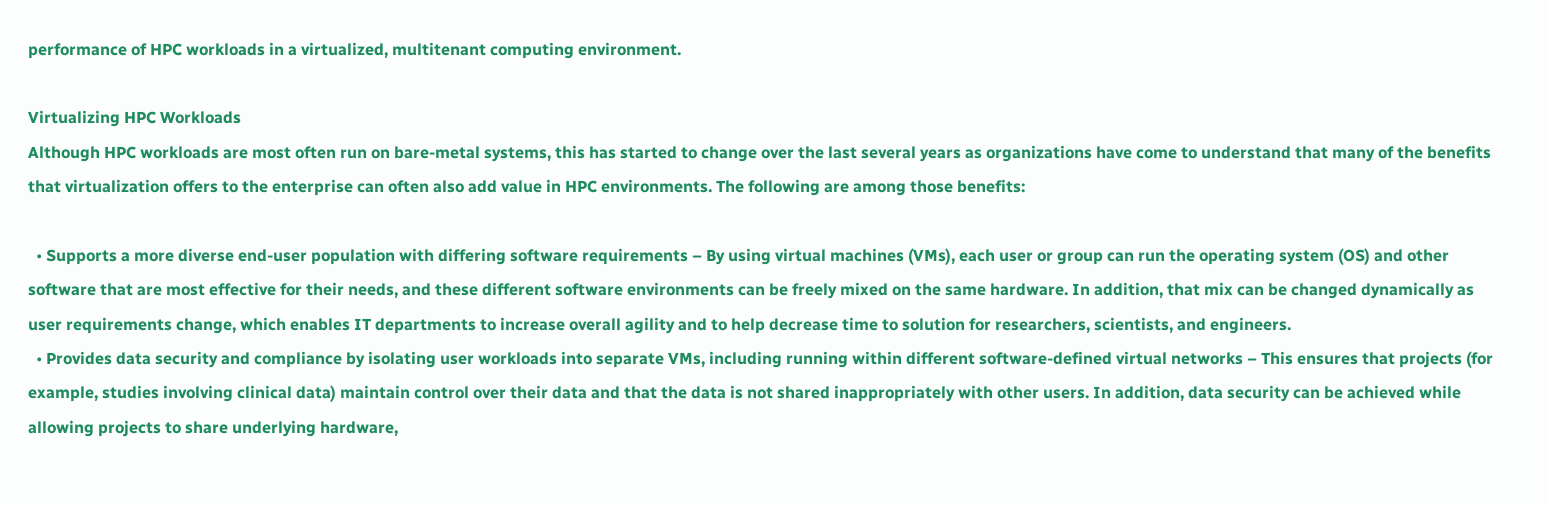performance of HPC workloads in a virtualized, multitenant computing environment.

Virtualizing HPC Workloads
Although HPC workloads are most often run on bare-metal systems, this has started to change over the last several years as organizations have come to understand that many of the benefits that virtualization offers to the enterprise can often also add value in HPC environments. The following are among those benefits:

  • Supports a more diverse end-user population with differing software requirements – By using virtual machines (VMs), each user or group can run the operating system (OS) and other software that are most effective for their needs, and these different software environments can be freely mixed on the same hardware. In addition, that mix can be changed dynamically as user requirements change, which enables IT departments to increase overall agility and to help decrease time to solution for researchers, scientists, and engineers.
  • Provides data security and compliance by isolating user workloads into separate VMs, including running within different software-defined virtual networks – This ensures that projects (for example, studies involving clinical data) maintain control over their data and that the data is not shared inappropriately with other users. In addition, data security can be achieved while allowing projects to share underlying hardware,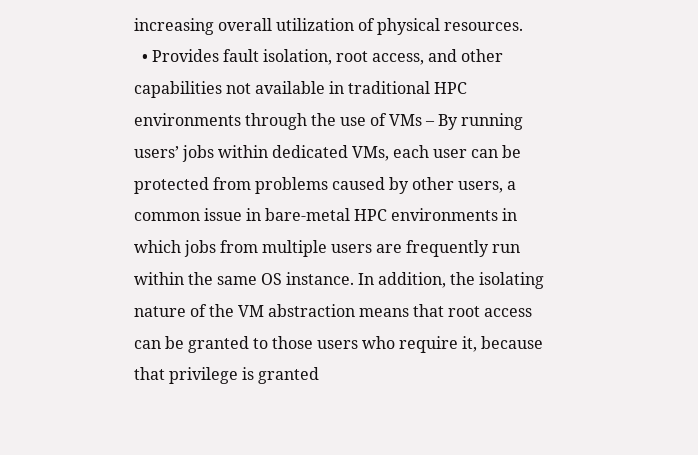increasing overall utilization of physical resources.
  • Provides fault isolation, root access, and other capabilities not available in traditional HPC environments through the use of VMs – By running users’ jobs within dedicated VMs, each user can be protected from problems caused by other users, a common issue in bare-metal HPC environments in which jobs from multiple users are frequently run within the same OS instance. In addition, the isolating nature of the VM abstraction means that root access can be granted to those users who require it, because that privilege is granted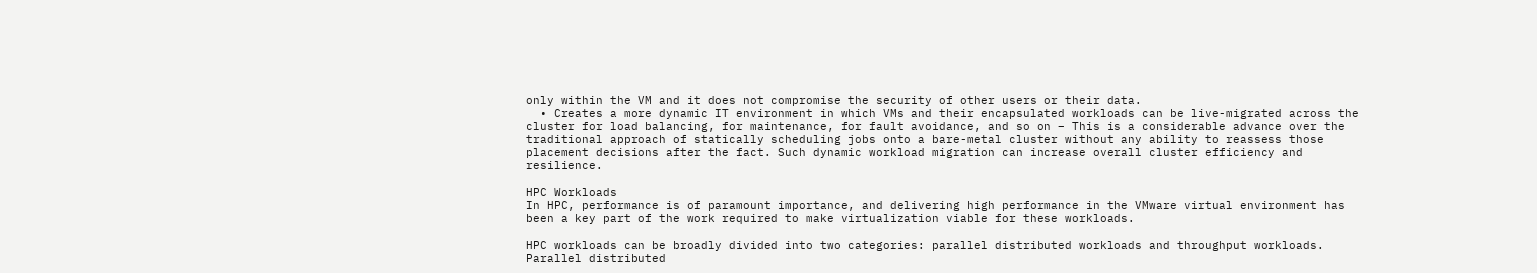only within the VM and it does not compromise the security of other users or their data.
  • Creates a more dynamic IT environment in which VMs and their encapsulated workloads can be live-migrated across the cluster for load balancing, for maintenance, for fault avoidance, and so on – This is a considerable advance over the traditional approach of statically scheduling jobs onto a bare-metal cluster without any ability to reassess those placement decisions after the fact. Such dynamic workload migration can increase overall cluster efficiency and resilience.

HPC Workloads
In HPC, performance is of paramount importance, and delivering high performance in the VMware virtual environment has been a key part of the work required to make virtualization viable for these workloads.

HPC workloads can be broadly divided into two categories: parallel distributed workloads and throughput workloads. Parallel distributed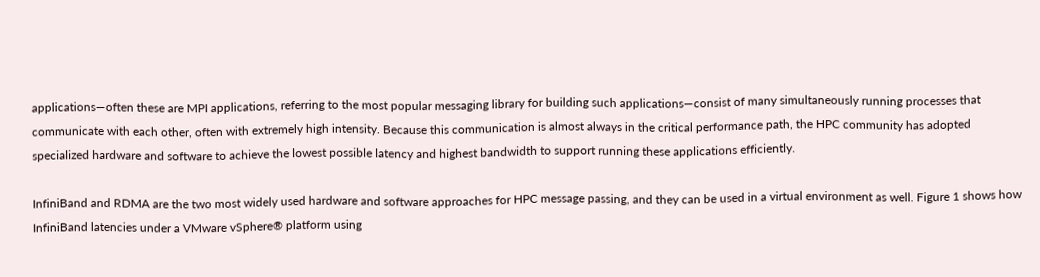applications—often these are MPI applications, referring to the most popular messaging library for building such applications—consist of many simultaneously running processes that communicate with each other, often with extremely high intensity. Because this communication is almost always in the critical performance path, the HPC community has adopted specialized hardware and software to achieve the lowest possible latency and highest bandwidth to support running these applications efficiently.

InfiniBand and RDMA are the two most widely used hardware and software approaches for HPC message passing, and they can be used in a virtual environment as well. Figure 1 shows how InfiniBand latencies under a VMware vSphere® platform using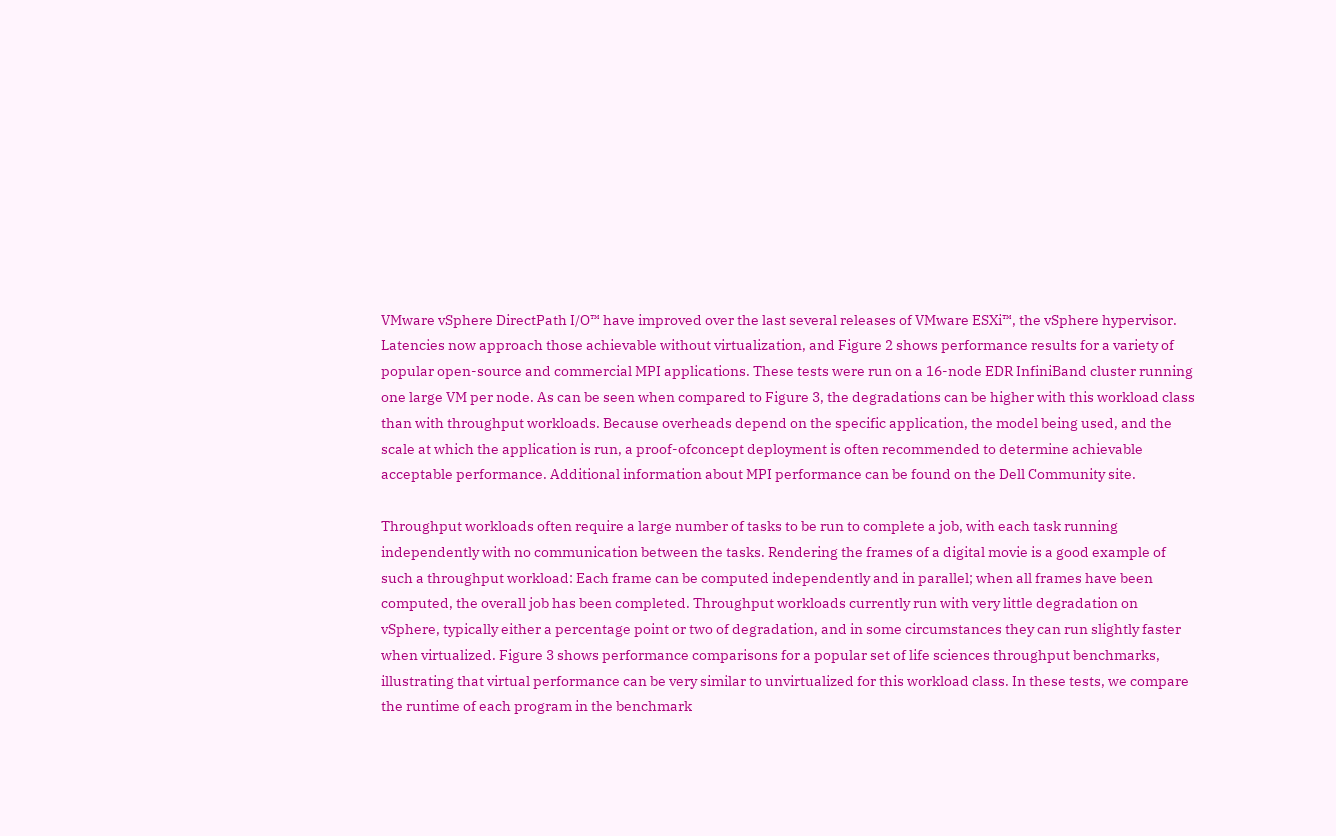VMware vSphere DirectPath I/O™ have improved over the last several releases of VMware ESXi™, the vSphere hypervisor. Latencies now approach those achievable without virtualization, and Figure 2 shows performance results for a variety of popular open-source and commercial MPI applications. These tests were run on a 16-node EDR InfiniBand cluster running one large VM per node. As can be seen when compared to Figure 3, the degradations can be higher with this workload class than with throughput workloads. Because overheads depend on the specific application, the model being used, and the scale at which the application is run, a proof-ofconcept deployment is often recommended to determine achievable acceptable performance. Additional information about MPI performance can be found on the Dell Community site.

Throughput workloads often require a large number of tasks to be run to complete a job, with each task running independently with no communication between the tasks. Rendering the frames of a digital movie is a good example of such a throughput workload: Each frame can be computed independently and in parallel; when all frames have been computed, the overall job has been completed. Throughput workloads currently run with very little degradation on vSphere, typically either a percentage point or two of degradation, and in some circumstances they can run slightly faster when virtualized. Figure 3 shows performance comparisons for a popular set of life sciences throughput benchmarks, illustrating that virtual performance can be very similar to unvirtualized for this workload class. In these tests, we compare the runtime of each program in the benchmark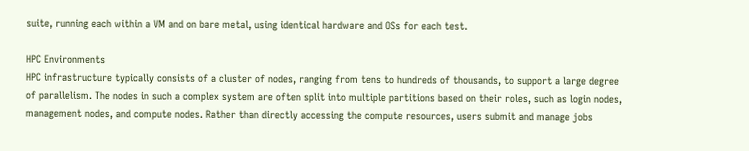suite, running each within a VM and on bare metal, using identical hardware and OSs for each test.

HPC Environments
HPC infrastructure typically consists of a cluster of nodes, ranging from tens to hundreds of thousands, to support a large degree of parallelism. The nodes in such a complex system are often split into multiple partitions based on their roles, such as login nodes, management nodes, and compute nodes. Rather than directly accessing the compute resources, users submit and manage jobs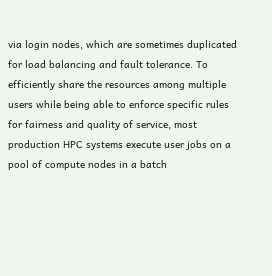via login nodes, which are sometimes duplicated for load balancing and fault tolerance. To efficiently share the resources among multiple users while being able to enforce specific rules for fairness and quality of service, most production HPC systems execute user jobs on a pool of compute nodes in a batch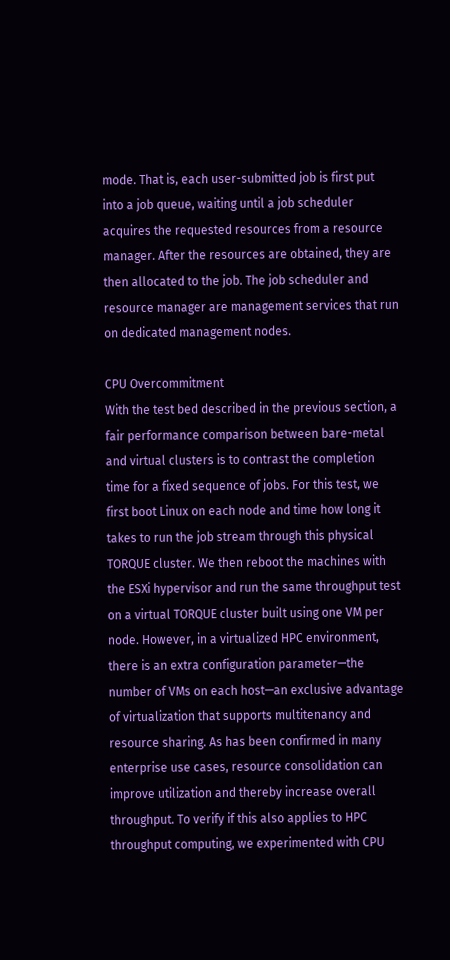mode. That is, each user-submitted job is first put into a job queue, waiting until a job scheduler acquires the requested resources from a resource manager. After the resources are obtained, they are then allocated to the job. The job scheduler and resource manager are management services that run on dedicated management nodes.

CPU Overcommitment
With the test bed described in the previous section, a fair performance comparison between bare-metal and virtual clusters is to contrast the completion time for a fixed sequence of jobs. For this test, we first boot Linux on each node and time how long it takes to run the job stream through this physical TORQUE cluster. We then reboot the machines with the ESXi hypervisor and run the same throughput test on a virtual TORQUE cluster built using one VM per node. However, in a virtualized HPC environment, there is an extra configuration parameter—the number of VMs on each host—an exclusive advantage of virtualization that supports multitenancy and resource sharing. As has been confirmed in many enterprise use cases, resource consolidation can improve utilization and thereby increase overall throughput. To verify if this also applies to HPC throughput computing, we experimented with CPU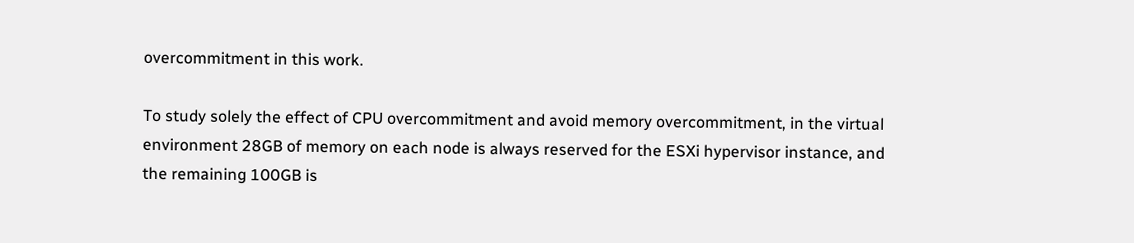overcommitment in this work.

To study solely the effect of CPU overcommitment and avoid memory overcommitment, in the virtual environment 28GB of memory on each node is always reserved for the ESXi hypervisor instance, and the remaining 100GB is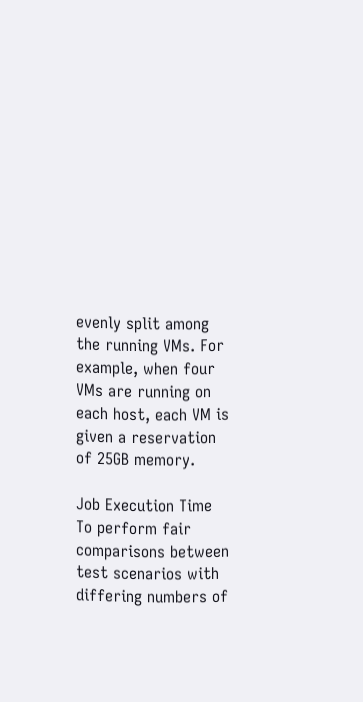evenly split among the running VMs. For example, when four VMs are running on each host, each VM is given a reservation of 25GB memory.

Job Execution Time
To perform fair comparisons between test scenarios with differing numbers of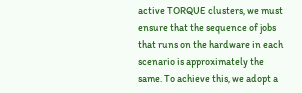active TORQUE clusters, we must ensure that the sequence of jobs that runs on the hardware in each scenario is approximately the same. To achieve this, we adopt a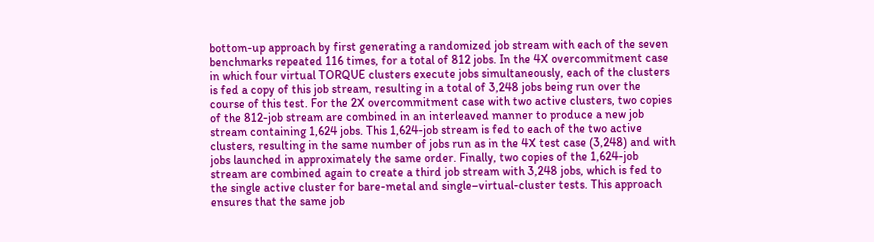bottom-up approach by first generating a randomized job stream with each of the seven benchmarks repeated 116 times, for a total of 812 jobs. In the 4X overcommitment case in which four virtual TORQUE clusters execute jobs simultaneously, each of the clusters is fed a copy of this job stream, resulting in a total of 3,248 jobs being run over the course of this test. For the 2X overcommitment case with two active clusters, two copies of the 812-job stream are combined in an interleaved manner to produce a new job stream containing 1,624 jobs. This 1,624-job stream is fed to each of the two active clusters, resulting in the same number of jobs run as in the 4X test case (3,248) and with jobs launched in approximately the same order. Finally, two copies of the 1,624-job stream are combined again to create a third job stream with 3,248 jobs, which is fed to the single active cluster for bare-metal and single–virtual-cluster tests. This approach ensures that the same job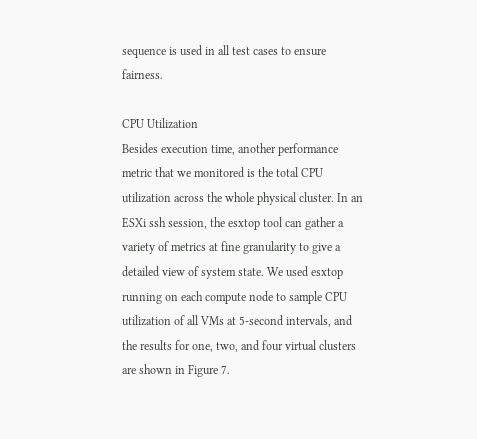sequence is used in all test cases to ensure fairness.

CPU Utilization
Besides execution time, another performance metric that we monitored is the total CPU utilization across the whole physical cluster. In an ESXi ssh session, the esxtop tool can gather a variety of metrics at fine granularity to give a detailed view of system state. We used esxtop running on each compute node to sample CPU utilization of all VMs at 5-second intervals, and the results for one, two, and four virtual clusters are shown in Figure 7.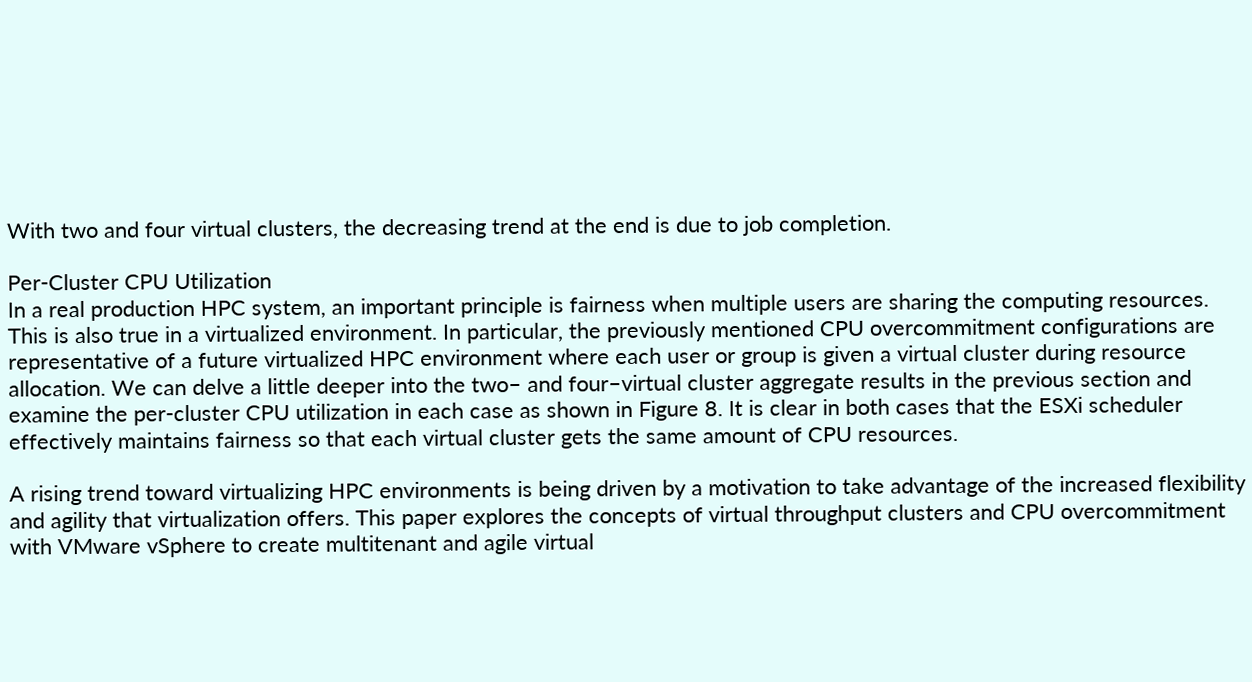With two and four virtual clusters, the decreasing trend at the end is due to job completion.

Per-Cluster CPU Utilization
In a real production HPC system, an important principle is fairness when multiple users are sharing the computing resources. This is also true in a virtualized environment. In particular, the previously mentioned CPU overcommitment configurations are representative of a future virtualized HPC environment where each user or group is given a virtual cluster during resource allocation. We can delve a little deeper into the two– and four–virtual cluster aggregate results in the previous section and examine the per-cluster CPU utilization in each case as shown in Figure 8. It is clear in both cases that the ESXi scheduler effectively maintains fairness so that each virtual cluster gets the same amount of CPU resources.

A rising trend toward virtualizing HPC environments is being driven by a motivation to take advantage of the increased flexibility and agility that virtualization offers. This paper explores the concepts of virtual throughput clusters and CPU overcommitment with VMware vSphere to create multitenant and agile virtual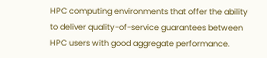HPC computing environments that offer the ability to deliver quality-of-service guarantees between HPC users with good aggregate performance.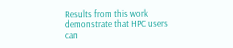Results from this work demonstrate that HPC users can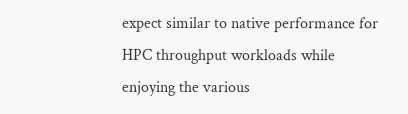expect similar to native performance for HPC throughput workloads while enjoying the various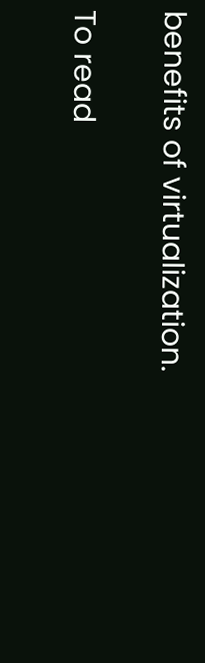benefits of virtualization.

To read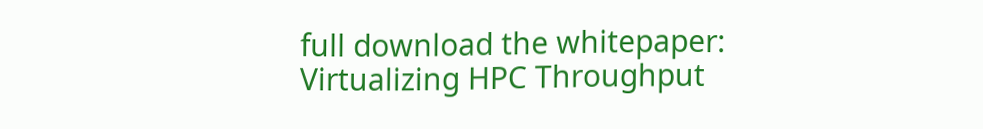full download the whitepaper:
Virtualizing HPC Throughput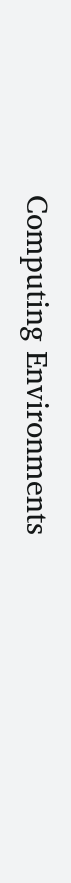Computing Environments